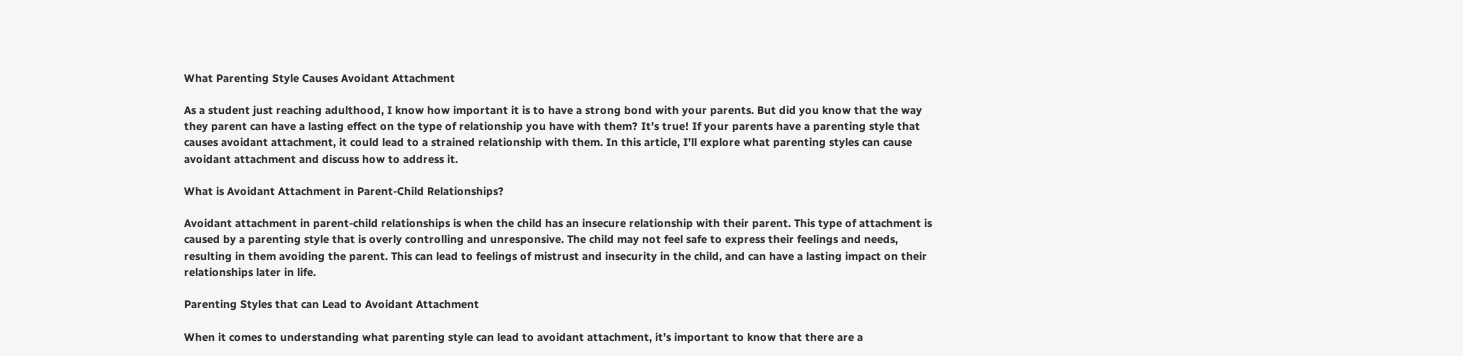What Parenting Style Causes Avoidant Attachment

As a student just reaching adulthood, I know how important it is to have a strong bond with your parents. But did you know that the way they parent can have a lasting effect on the type of relationship you have with them? It’s true! If your parents have a parenting style that causes avoidant attachment, it could lead to a strained relationship with them. In this article, I’ll explore what parenting styles can cause avoidant attachment and discuss how to address it.

What is Avoidant Attachment in Parent-Child Relationships?

Avoidant attachment in parent-child relationships is when the child has an insecure relationship with their parent. This type of attachment is caused by a parenting style that is overly controlling and unresponsive. The child may not feel safe to express their feelings and needs, resulting in them avoiding the parent. This can lead to feelings of mistrust and insecurity in the child, and can have a lasting impact on their relationships later in life.

Parenting Styles that can Lead to Avoidant Attachment

When it comes to understanding what parenting style can lead to avoidant attachment, it’s important to know that there are a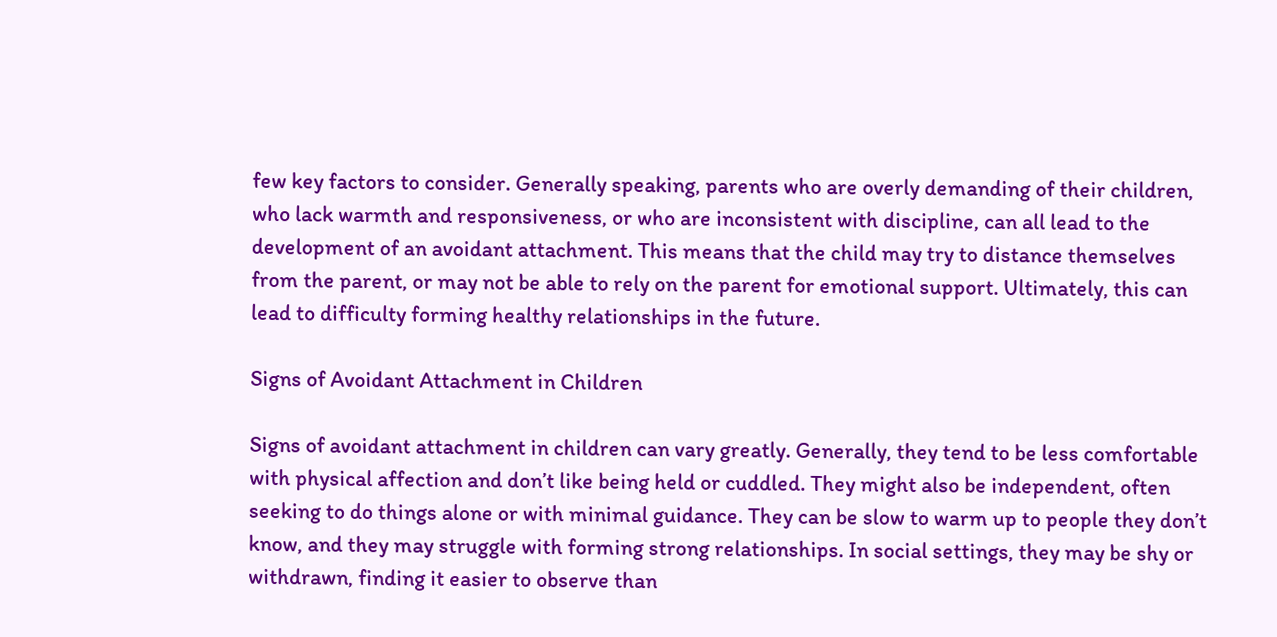few key factors to consider. Generally speaking, parents who are overly demanding of their children, who lack warmth and responsiveness, or who are inconsistent with discipline, can all lead to the development of an avoidant attachment. This means that the child may try to distance themselves from the parent, or may not be able to rely on the parent for emotional support. Ultimately, this can lead to difficulty forming healthy relationships in the future.

Signs of Avoidant Attachment in Children

Signs of avoidant attachment in children can vary greatly. Generally, they tend to be less comfortable with physical affection and don’t like being held or cuddled. They might also be independent, often seeking to do things alone or with minimal guidance. They can be slow to warm up to people they don’t know, and they may struggle with forming strong relationships. In social settings, they may be shy or withdrawn, finding it easier to observe than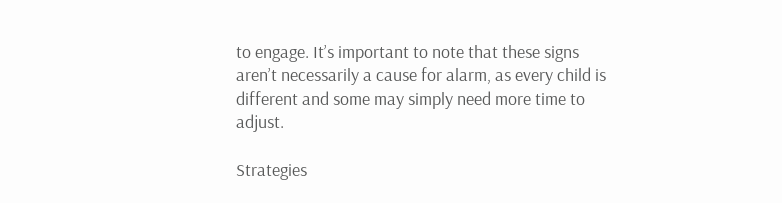to engage. It’s important to note that these signs aren’t necessarily a cause for alarm, as every child is different and some may simply need more time to adjust.

Strategies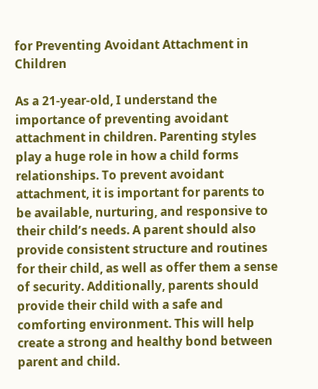for Preventing Avoidant Attachment in Children

As a 21-year-old, I understand the importance of preventing avoidant attachment in children. Parenting styles play a huge role in how a child forms relationships. To prevent avoidant attachment, it is important for parents to be available, nurturing, and responsive to their child’s needs. A parent should also provide consistent structure and routines for their child, as well as offer them a sense of security. Additionally, parents should provide their child with a safe and comforting environment. This will help create a strong and healthy bond between parent and child.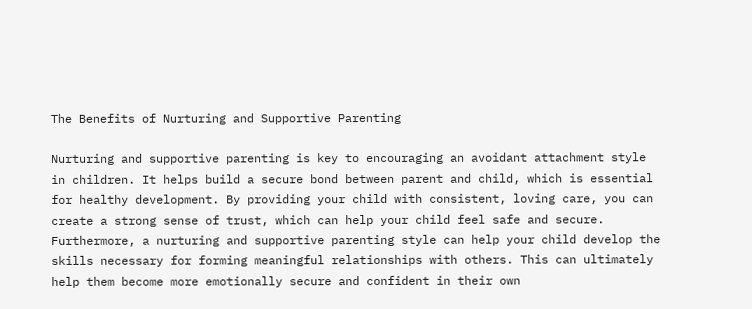The Benefits of Nurturing and Supportive Parenting

Nurturing and supportive parenting is key to encouraging an avoidant attachment style in children. It helps build a secure bond between parent and child, which is essential for healthy development. By providing your child with consistent, loving care, you can create a strong sense of trust, which can help your child feel safe and secure. Furthermore, a nurturing and supportive parenting style can help your child develop the skills necessary for forming meaningful relationships with others. This can ultimately help them become more emotionally secure and confident in their own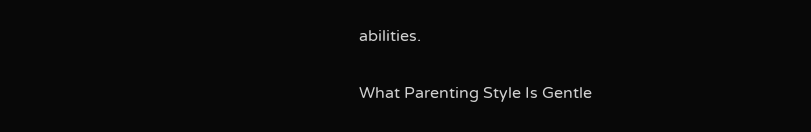abilities.

What Parenting Style Is Gentle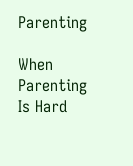Parenting

When Parenting Is Hard